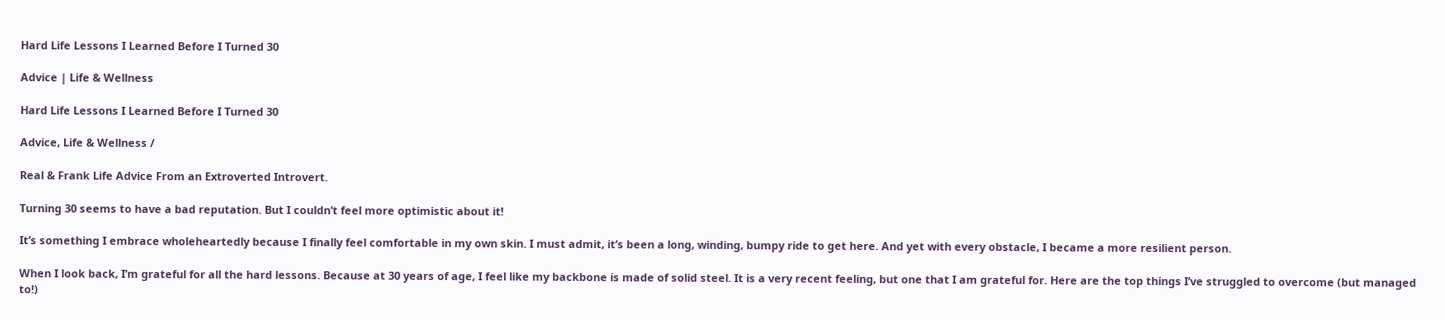Hard Life Lessons I Learned Before I Turned 30

Advice | Life & Wellness

Hard Life Lessons I Learned Before I Turned 30

Advice, Life & Wellness /

Real & Frank Life Advice From an Extroverted Introvert.

Turning 30 seems to have a bad reputation. But I couldn’t feel more optimistic about it!

It’s something I embrace wholeheartedly because I finally feel comfortable in my own skin. I must admit, it’s been a long, winding, bumpy ride to get here. And yet with every obstacle, I became a more resilient person.

When I look back, I’m grateful for all the hard lessons. Because at 30 years of age, I feel like my backbone is made of solid steel. It is a very recent feeling, but one that I am grateful for. Here are the top things I’ve struggled to overcome (but managed to!)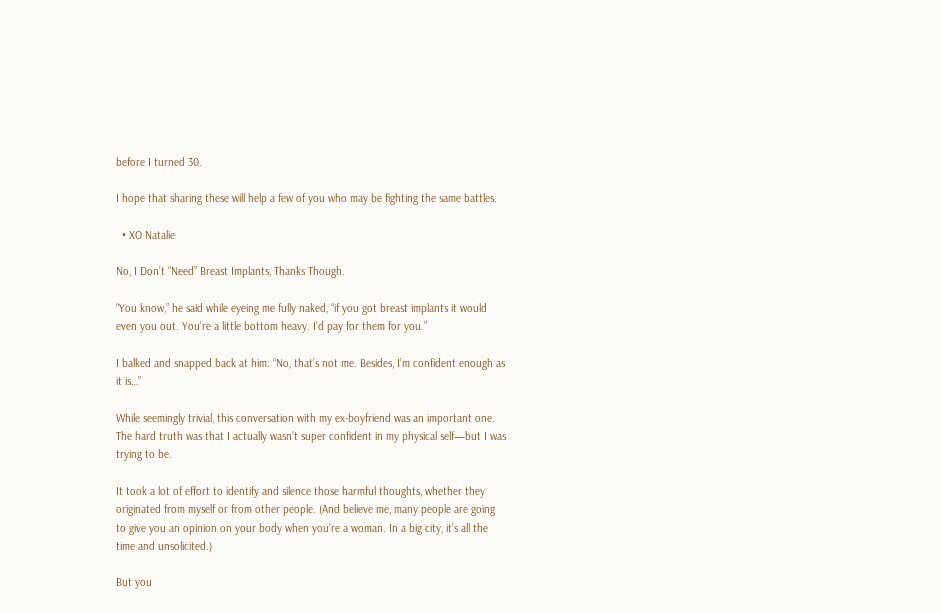before I turned 30.

I hope that sharing these will help a few of you who may be fighting the same battles.

  • XO Natalie

No, I Don’t “Need” Breast Implants, Thanks Though.

“You know,” he said while eyeing me fully naked, “if you got breast implants it would even you out. You’re a little bottom heavy. I’d pay for them for you.”

I balked and snapped back at him: “No, that’s not me. Besides, I’m confident enough as it is…”

While seemingly trivial, this conversation with my ex-boyfriend was an important one. The hard truth was that I actually wasn’t super confident in my physical self—but I was trying to be.

It took a lot of effort to identify and silence those harmful thoughts, whether they originated from myself or from other people. (And believe me, many people are going to give you an opinion on your body when you’re a woman. In a big city, it’s all the time and unsolicited.)

But you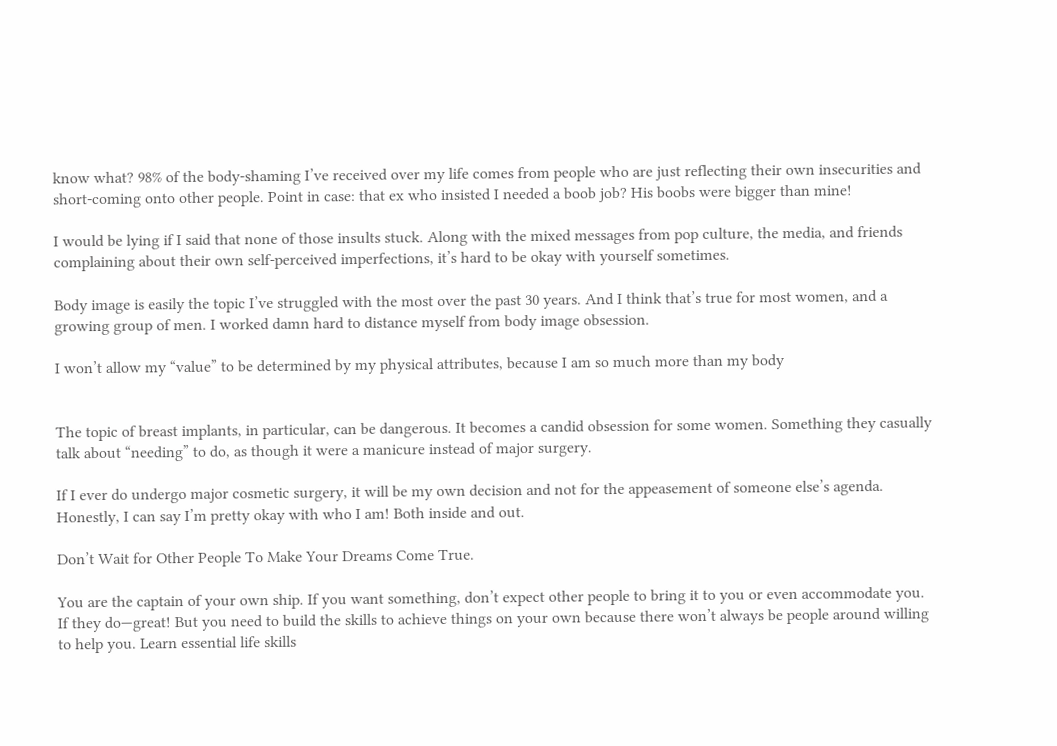know what? 98% of the body-shaming I’ve received over my life comes from people who are just reflecting their own insecurities and short-coming onto other people. Point in case: that ex who insisted I needed a boob job? His boobs were bigger than mine!

I would be lying if I said that none of those insults stuck. Along with the mixed messages from pop culture, the media, and friends complaining about their own self-perceived imperfections, it’s hard to be okay with yourself sometimes.

Body image is easily the topic I’ve struggled with the most over the past 30 years. And I think that’s true for most women, and a growing group of men. I worked damn hard to distance myself from body image obsession.

I won’t allow my “value” to be determined by my physical attributes, because I am so much more than my body


The topic of breast implants, in particular, can be dangerous. It becomes a candid obsession for some women. Something they casually talk about “needing” to do, as though it were a manicure instead of major surgery.

If I ever do undergo major cosmetic surgery, it will be my own decision and not for the appeasement of someone else’s agenda. Honestly, I can say I’m pretty okay with who I am! Both inside and out.

Don’t Wait for Other People To Make Your Dreams Come True.

You are the captain of your own ship. If you want something, don’t expect other people to bring it to you or even accommodate you. If they do—great! But you need to build the skills to achieve things on your own because there won’t always be people around willing to help you. Learn essential life skills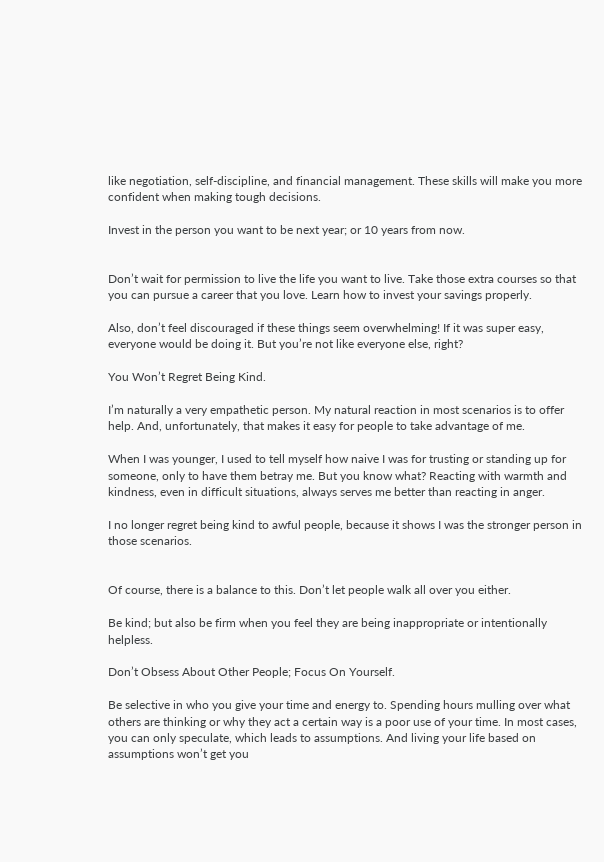like negotiation, self-discipline, and financial management. These skills will make you more confident when making tough decisions.

Invest in the person you want to be next year; or 10 years from now.


Don’t wait for permission to live the life you want to live. Take those extra courses so that you can pursue a career that you love. Learn how to invest your savings properly.

Also, don’t feel discouraged if these things seem overwhelming! If it was super easy, everyone would be doing it. But you’re not like everyone else, right?

You Won’t Regret Being Kind.

I’m naturally a very empathetic person. My natural reaction in most scenarios is to offer help. And, unfortunately, that makes it easy for people to take advantage of me.

When I was younger, I used to tell myself how naive I was for trusting or standing up for someone, only to have them betray me. But you know what? Reacting with warmth and kindness, even in difficult situations, always serves me better than reacting in anger.

I no longer regret being kind to awful people, because it shows I was the stronger person in those scenarios.


Of course, there is a balance to this. Don’t let people walk all over you either.

Be kind; but also be firm when you feel they are being inappropriate or intentionally helpless.

Don’t Obsess About Other People; Focus On Yourself.

Be selective in who you give your time and energy to. Spending hours mulling over what others are thinking or why they act a certain way is a poor use of your time. In most cases, you can only speculate, which leads to assumptions. And living your life based on assumptions won’t get you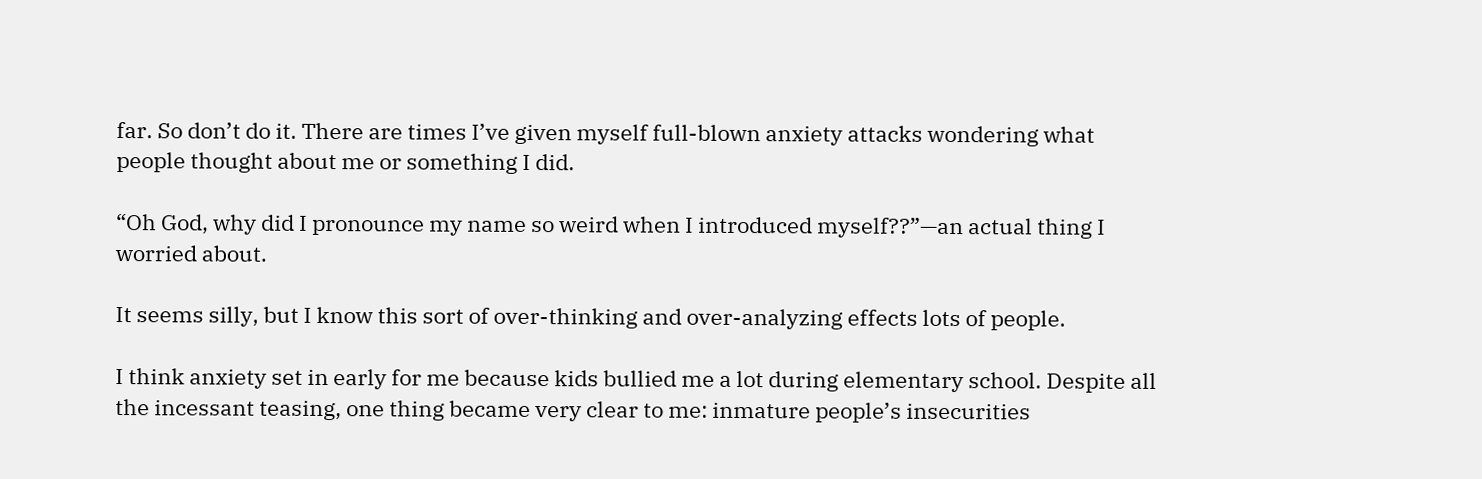far. So don’t do it. There are times I’ve given myself full-blown anxiety attacks wondering what people thought about me or something I did.

“Oh God, why did I pronounce my name so weird when I introduced myself??”—an actual thing I worried about.

It seems silly, but I know this sort of over-thinking and over-analyzing effects lots of people.

I think anxiety set in early for me because kids bullied me a lot during elementary school. Despite all the incessant teasing, one thing became very clear to me: inmature people’s insecurities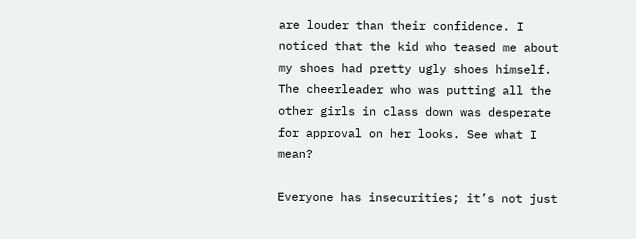are louder than their confidence. I noticed that the kid who teased me about my shoes had pretty ugly shoes himself. The cheerleader who was putting all the other girls in class down was desperate for approval on her looks. See what I mean?

Everyone has insecurities; it’s not just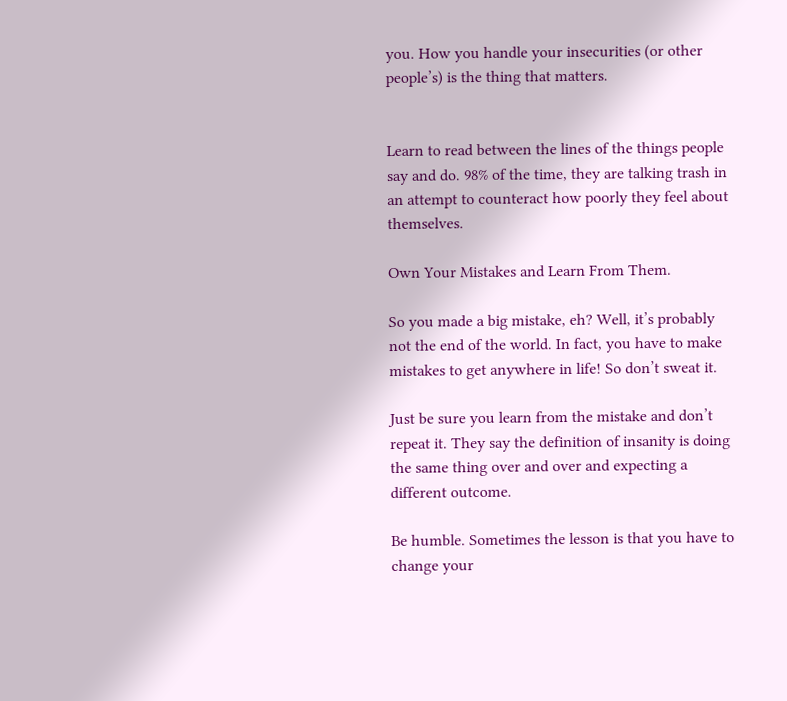you. How you handle your insecurities (or other people’s) is the thing that matters.


Learn to read between the lines of the things people say and do. 98% of the time, they are talking trash in an attempt to counteract how poorly they feel about themselves.

Own Your Mistakes and Learn From Them.

So you made a big mistake, eh? Well, it’s probably not the end of the world. In fact, you have to make mistakes to get anywhere in life! So don’t sweat it.

Just be sure you learn from the mistake and don’t repeat it. They say the definition of insanity is doing the same thing over and over and expecting a different outcome.

Be humble. Sometimes the lesson is that you have to change your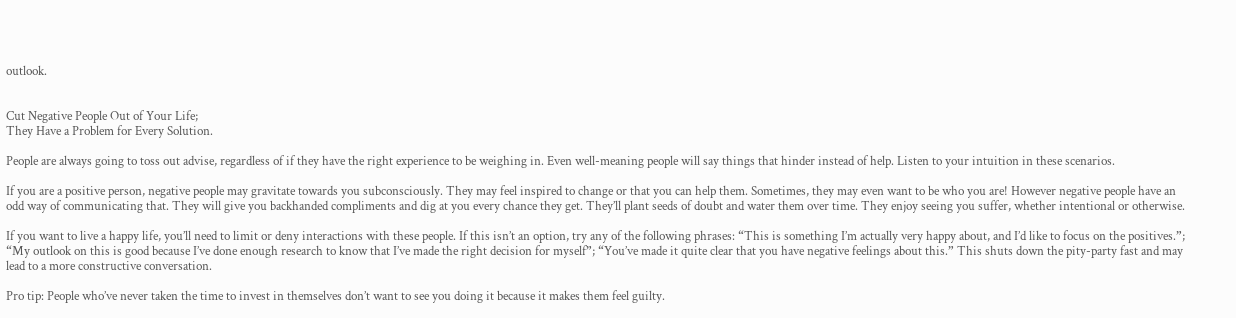outlook.


Cut Negative People Out of Your Life;
They Have a Problem for Every Solution.

People are always going to toss out advise, regardless of if they have the right experience to be weighing in. Even well-meaning people will say things that hinder instead of help. Listen to your intuition in these scenarios.

If you are a positive person, negative people may gravitate towards you subconsciously. They may feel inspired to change or that you can help them. Sometimes, they may even want to be who you are! However negative people have an odd way of communicating that. They will give you backhanded compliments and dig at you every chance they get. They’ll plant seeds of doubt and water them over time. They enjoy seeing you suffer, whether intentional or otherwise.

If you want to live a happy life, you’ll need to limit or deny interactions with these people. If this isn’t an option, try any of the following phrases: “This is something I’m actually very happy about, and I’d like to focus on the positives.”; “My outlook on this is good because I’ve done enough research to know that I’ve made the right decision for myself”; “You’ve made it quite clear that you have negative feelings about this.” This shuts down the pity-party fast and may lead to a more constructive conversation.

Pro tip: People who’ve never taken the time to invest in themselves don’t want to see you doing it because it makes them feel guilty.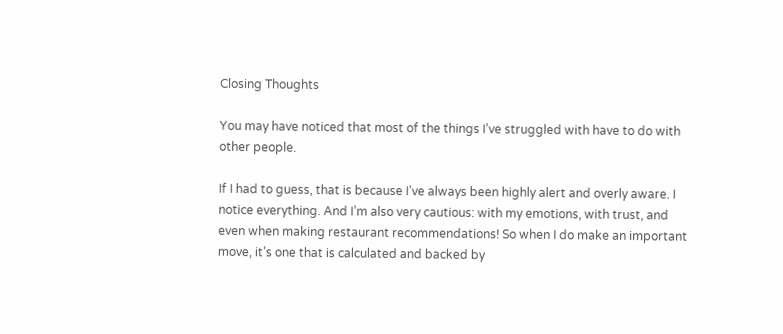Closing Thoughts

You may have noticed that most of the things I’ve struggled with have to do with other people.

If I had to guess, that is because I’ve always been highly alert and overly aware. I notice everything. And I’m also very cautious: with my emotions, with trust, and even when making restaurant recommendations! So when I do make an important move, it’s one that is calculated and backed by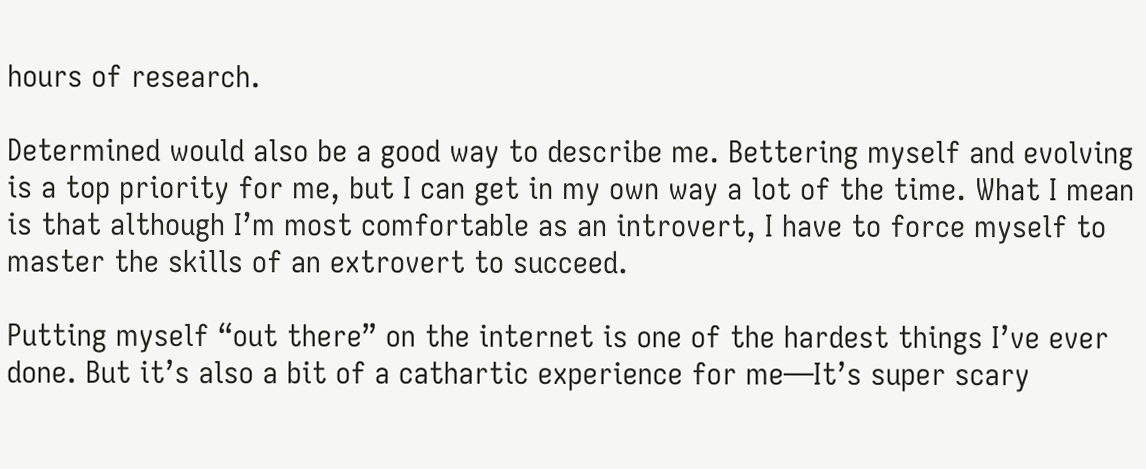hours of research.

Determined would also be a good way to describe me. Bettering myself and evolving is a top priority for me, but I can get in my own way a lot of the time. What I mean is that although I’m most comfortable as an introvert, I have to force myself to master the skills of an extrovert to succeed.

Putting myself “out there” on the internet is one of the hardest things I’ve ever done. But it’s also a bit of a cathartic experience for me—It’s super scary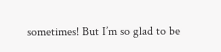sometimes! But I’m so glad to be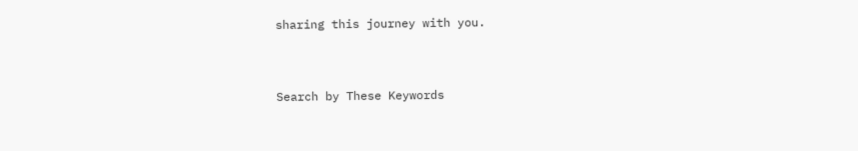sharing this journey with you.


Search by These Keywords